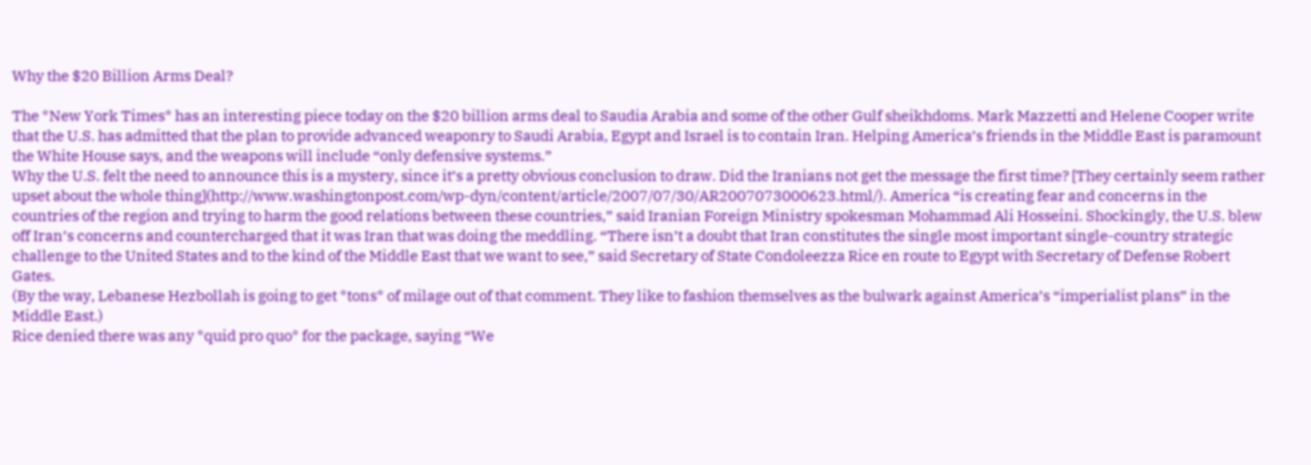Why the $20 Billion Arms Deal?

The *New York Times* has an interesting piece today on the $20 billion arms deal to Saudia Arabia and some of the other Gulf sheikhdoms. Mark Mazzetti and Helene Cooper write that the U.S. has admitted that the plan to provide advanced weaponry to Saudi Arabia, Egypt and Israel is to contain Iran. Helping America’s friends in the Middle East is paramount the White House says, and the weapons will include “only defensive systems.”
Why the U.S. felt the need to announce this is a mystery, since it’s a pretty obvious conclusion to draw. Did the Iranians not get the message the first time? [They certainly seem rather upset about the whole thing](http://www.washingtonpost.com/wp-dyn/content/article/2007/07/30/AR2007073000623.html/). America “is creating fear and concerns in the countries of the region and trying to harm the good relations between these countries,” said Iranian Foreign Ministry spokesman Mohammad Ali Hosseini. Shockingly, the U.S. blew off Iran’s concerns and countercharged that it was Iran that was doing the meddling. “There isn’t a doubt that Iran constitutes the single most important single-country strategic challenge to the United States and to the kind of the Middle East that we want to see,” said Secretary of State Condoleezza Rice en route to Egypt with Secretary of Defense Robert Gates.
(By the way, Lebanese Hezbollah is going to get *tons* of milage out of that comment. They like to fashion themselves as the bulwark against America’s “imperialist plans” in the Middle East.)
Rice denied there was any *quid pro quo* for the package, saying “We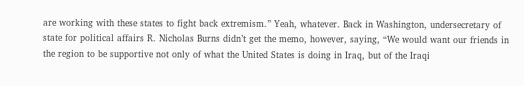are working with these states to fight back extremism.” Yeah, whatever. Back in Washington, undersecretary of state for political affairs R. Nicholas Burns didn’t get the memo, however, saying, “We would want our friends in the region to be supportive not only of what the United States is doing in Iraq, but of the Iraqi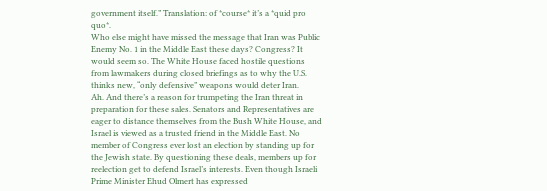government itself.” Translation: of *course* it’s a *quid pro quo*.
Who else might have missed the message that Iran was Public Enemy No. 1 in the Middle East these days? Congress? It would seem so. The White House faced hostile questions from lawmakers during closed briefings as to why the U.S. thinks new, “only defensive” weapons would deter Iran.
Ah. And there’s a reason for trumpeting the Iran threat in preparation for these sales. Senators and Representatives are eager to distance themselves from the Bush White House, and Israel is viewed as a trusted friend in the Middle East. No member of Congress ever lost an election by standing up for the Jewish state. By questioning these deals, members up for reelection get to defend Israel’s interests. Even though Israeli Prime Minister Ehud Olmert has expressed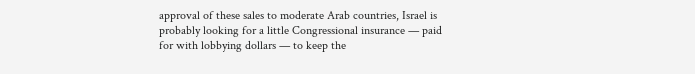approval of these sales to moderate Arab countries, Israel is probably looking for a little Congressional insurance — paid for with lobbying dollars — to keep the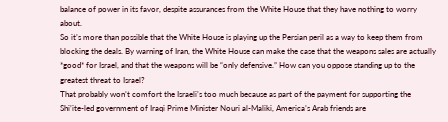balance of power in its favor, despite assurances from the White House that they have nothing to worry about.
So it’s more than possible that the White House is playing up the Persian peril as a way to keep them from blocking the deals. By warning of Iran, the White House can make the case that the weapons sales are actually *good* for Israel, and that the weapons will be “only defensive.” How can you oppose standing up to the greatest threat to Israel?
That probably won’t comfort the Israeli’s too much because as part of the payment for supporting the Shi’ite-led government of Iraqi Prime Minister Nouri al-Maliki, America’s Arab friends are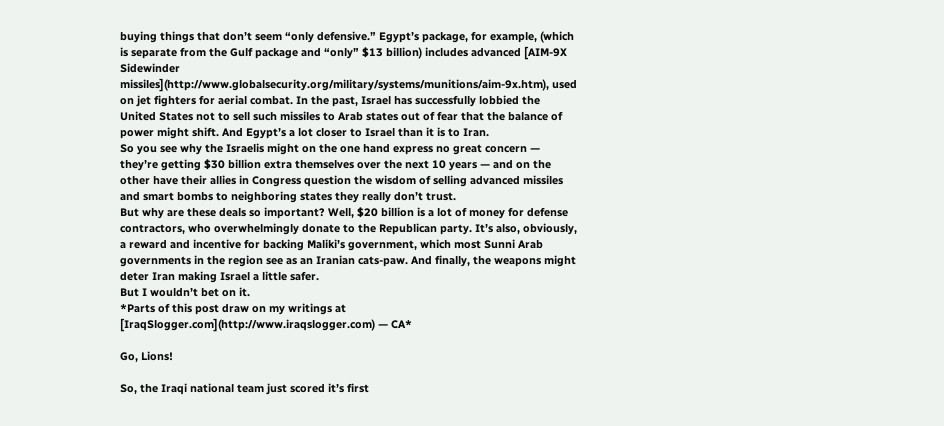buying things that don’t seem “only defensive.” Egypt’s package, for example, (which is separate from the Gulf package and “only” $13 billion) includes advanced [AIM-9X Sidewinder missiles](http://www.globalsecurity.org/military/systems/munitions/aim-9x.htm), used on jet fighters for aerial combat. In the past, Israel has successfully lobbied the United States not to sell such missiles to Arab states out of fear that the balance of power might shift. And Egypt’s a lot closer to Israel than it is to Iran.
So you see why the Israelis might on the one hand express no great concern — they’re getting $30 billion extra themselves over the next 10 years — and on the other have their allies in Congress question the wisdom of selling advanced missiles and smart bombs to neighboring states they really don’t trust.
But why are these deals so important? Well, $20 billion is a lot of money for defense contractors, who overwhelmingly donate to the Republican party. It’s also, obviously, a reward and incentive for backing Maliki’s government, which most Sunni Arab governments in the region see as an Iranian cats-paw. And finally, the weapons might deter Iran making Israel a little safer.
But I wouldn’t bet on it.
*Parts of this post draw on my writings at [IraqSlogger.com](http://www.iraqslogger.com) — CA*

Go, Lions!

So, the Iraqi national team just scored it’s first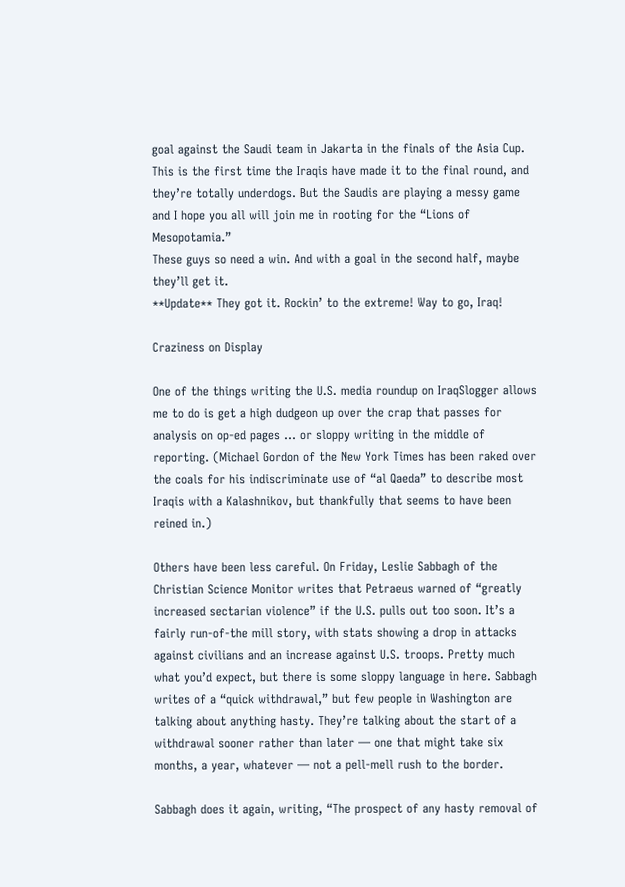goal against the Saudi team in Jakarta in the finals of the Asia Cup. This is the first time the Iraqis have made it to the final round, and they’re totally underdogs. But the Saudis are playing a messy game and I hope you all will join me in rooting for the “Lions of Mesopotamia.”
These guys so need a win. And with a goal in the second half, maybe they’ll get it.
**Update** They got it. Rockin’ to the extreme! Way to go, Iraq!

Craziness on Display

One of the things writing the U.S. media roundup on IraqSlogger allows me to do is get a high dudgeon up over the crap that passes for analysis on op-ed pages … or sloppy writing in the middle of reporting. (Michael Gordon of the New York Times has been raked over the coals for his indiscriminate use of “al Qaeda” to describe most Iraqis with a Kalashnikov, but thankfully that seems to have been reined in.)

Others have been less careful. On Friday, Leslie Sabbagh of the Christian Science Monitor writes that Petraeus warned of “greatly increased sectarian violence” if the U.S. pulls out too soon. It’s a fairly run-of-the mill story, with stats showing a drop in attacks against civilians and an increase against U.S. troops. Pretty much what you’d expect, but there is some sloppy language in here. Sabbagh writes of a “quick withdrawal,” but few people in Washington are talking about anything hasty. They’re talking about the start of a withdrawal sooner rather than later — one that might take six months, a year, whatever — not a pell-mell rush to the border.

Sabbagh does it again, writing, “The prospect of any hasty removal of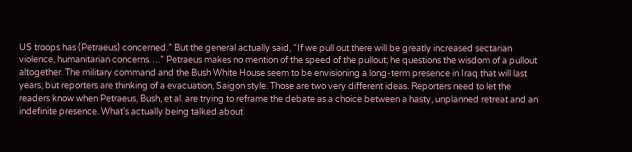US troops has (Petraeus) concerned.” But the general actually said, “If we pull out there will be greatly increased sectarian violence, humanitarian concerns….” Petraeus makes no mention of the speed of the pullout; he questions the wisdom of a pullout altogether. The military command and the Bush White House seem to be envisioning a long-term presence in Iraq that will last years, but reporters are thinking of a evacuation, Saigon style. Those are two very different ideas. Reporters need to let the readers know when Petraeus, Bush, et al. are trying to reframe the debate as a choice between a hasty, unplanned retreat and an indefinite presence. What’s actually being talked about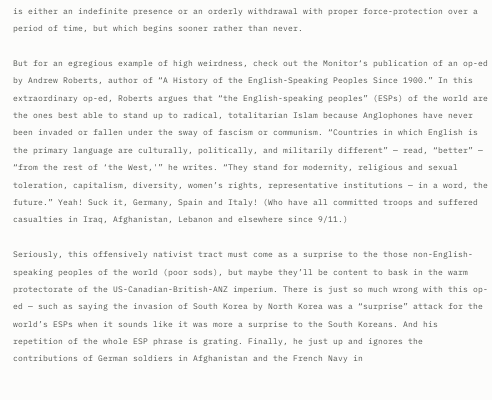is either an indefinite presence or an orderly withdrawal with proper force-protection over a period of time, but which begins sooner rather than never.

But for an egregious example of high weirdness, check out the Monitor‘s publication of an op-ed by Andrew Roberts, author of “A History of the English-Speaking Peoples Since 1900.” In this extraordinary op-ed, Roberts argues that “the English-speaking peoples” (ESPs) of the world are the ones best able to stand up to radical, totalitarian Islam because Anglophones have never been invaded or fallen under the sway of fascism or communism. “Countries in which English is the primary language are culturally, politically, and militarily different” — read, “better” — “from the rest of ‘the West,'” he writes. “They stand for modernity, religious and sexual toleration, capitalism, diversity, women’s rights, representative institutions — in a word, the future.” Yeah! Suck it, Germany, Spain and Italy! (Who have all committed troops and suffered casualties in Iraq, Afghanistan, Lebanon and elsewhere since 9/11.)

Seriously, this offensively nativist tract must come as a surprise to the those non-English-speaking peoples of the world (poor sods), but maybe they’ll be content to bask in the warm protectorate of the US-Canadian-British-ANZ imperium. There is just so much wrong with this op-ed — such as saying the invasion of South Korea by North Korea was a “surprise” attack for the world’s ESPs when it sounds like it was more a surprise to the South Koreans. And his repetition of the whole ESP phrase is grating. Finally, he just up and ignores the contributions of German soldiers in Afghanistan and the French Navy in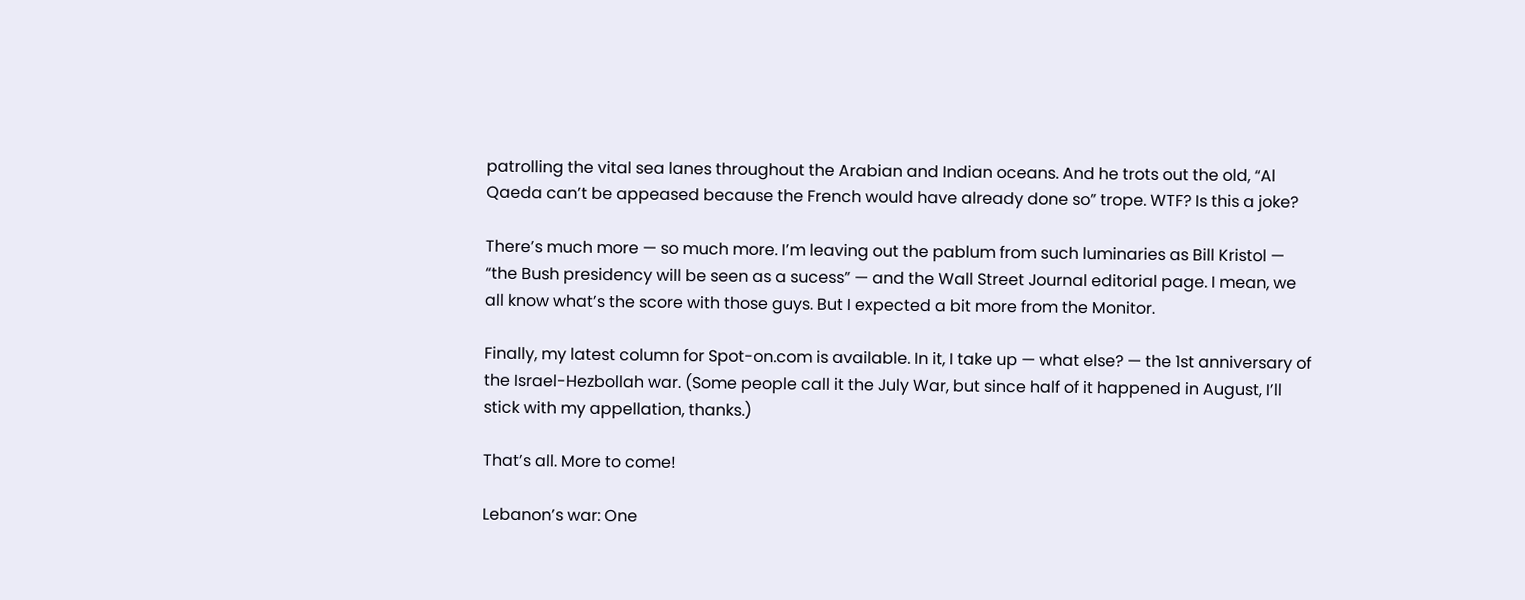patrolling the vital sea lanes throughout the Arabian and Indian oceans. And he trots out the old, “Al Qaeda can’t be appeased because the French would have already done so” trope. WTF? Is this a joke?

There’s much more — so much more. I’m leaving out the pablum from such luminaries as Bill Kristol — “the Bush presidency will be seen as a sucess” — and the Wall Street Journal editorial page. I mean, we all know what’s the score with those guys. But I expected a bit more from the Monitor.

Finally, my latest column for Spot-on.com is available. In it, I take up — what else? — the 1st anniversary of the Israel-Hezbollah war. (Some people call it the July War, but since half of it happened in August, I’ll stick with my appellation, thanks.)

That’s all. More to come!

Lebanon’s war: One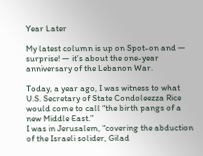Year Later

My latest column is up on Spot-on and — surprise! — it’s about the one-year anniversary of the Lebanon War.

Today, a year ago, I was witness to what U.S. Secretary of State Condoleezza Rice would come to call “the birth pangs of a new Middle East.”
I was in Jerusalem, “covering the abduction of the Israeli solider, Gilad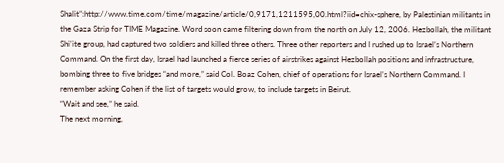Shalit”:http://www.time.com/time/magazine/article/0,9171,1211595,00.html?iid=chix-sphere, by Palestinian militants in the Gaza Strip for TIME Magazine. Word soon came filtering down from the north on July 12, 2006. Hezbollah, the militant Shi’ite group, had captured two soldiers and killed three others. Three other reporters and I rushed up to Israel’s Northern Command. On the first day, Israel had launched a fierce series of airstrikes against Hezbollah positions and infrastructure, bombing three to five bridges “and more,” said Col. Boaz Cohen, chief of operations for Israel’s Northern Command. I remember asking Cohen if the list of targets would grow, to include targets in Beirut.
“Wait and see,” he said.
The next morning,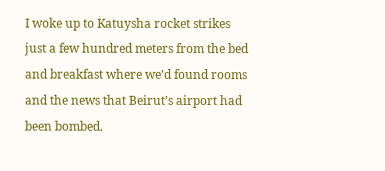I woke up to Katuysha rocket strikes just a few hundred meters from the bed and breakfast where we’d found rooms and the news that Beirut’s airport had been bombed.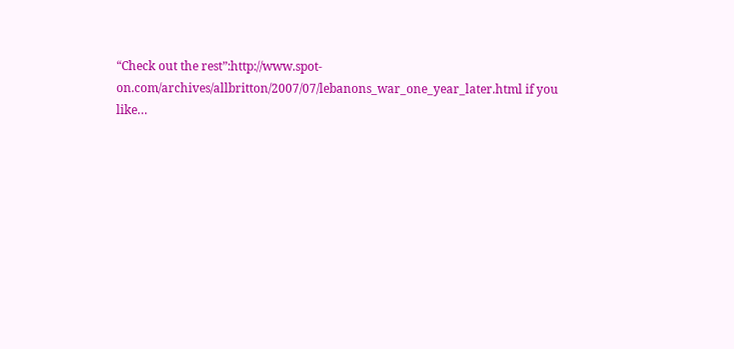“Check out the rest”:http://www.spot-on.com/archives/allbritton/2007/07/lebanons_war_one_year_later.html if you like…